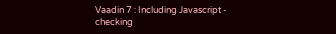Vaadin 7 : Including Javascript - checking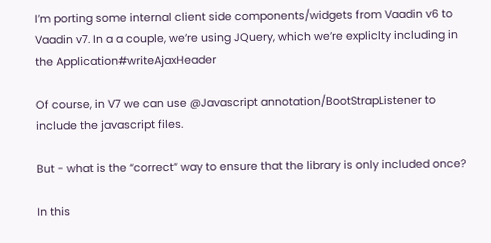I’m porting some internal client side components/widgets from Vaadin v6 to Vaadin v7. In a a couple, we’re using JQuery, which we’re expliclty including in the Application#writeAjaxHeader

Of course, in V7 we can use @Javascript annotation/BootStrapListener to include the javascript files.

But - what is the “correct” way to ensure that the library is only included once?

In this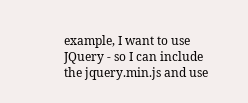example, I want to use JQuery - so I can include the jquery.min.js and use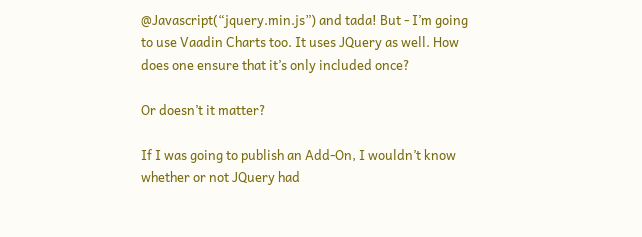@Javascript(“jquery.min.js”) and tada! But - I’m going to use Vaadin Charts too. It uses JQuery as well. How does one ensure that it’s only included once?

Or doesn’t it matter?

If I was going to publish an Add-On, I wouldn’t know whether or not JQuery had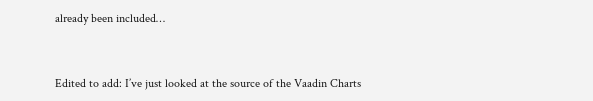already been included…



Edited to add: I’ve just looked at the source of the Vaadin Charts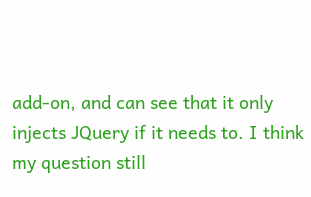add-on, and can see that it only injects JQuery if it needs to. I think my question still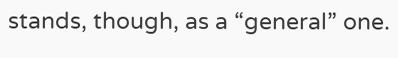stands, though, as a “general” one.